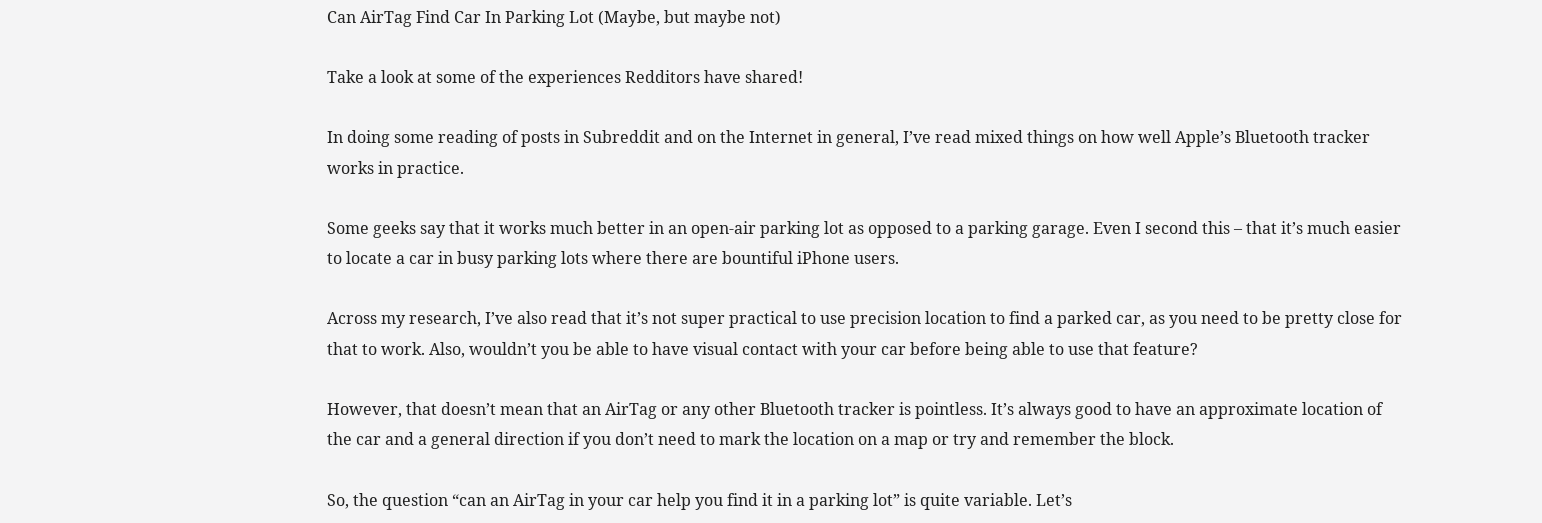Can AirTag Find Car In Parking Lot (Maybe, but maybe not)

Take a look at some of the experiences Redditors have shared!

In doing some reading of posts in Subreddit and on the Internet in general, I’ve read mixed things on how well Apple’s Bluetooth tracker works in practice.

Some geeks say that it works much better in an open-air parking lot as opposed to a parking garage. Even I second this – that it’s much easier to locate a car in busy parking lots where there are bountiful iPhone users.

Across my research, I’ve also read that it’s not super practical to use precision location to find a parked car, as you need to be pretty close for that to work. Also, wouldn’t you be able to have visual contact with your car before being able to use that feature?

However, that doesn’t mean that an AirTag or any other Bluetooth tracker is pointless. It’s always good to have an approximate location of the car and a general direction if you don’t need to mark the location on a map or try and remember the block.

So, the question “can an AirTag in your car help you find it in a parking lot” is quite variable. Let’s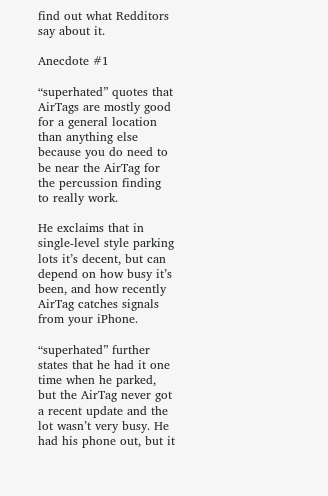find out what Redditors say about it.

Anecdote #1

“superhated” quotes that AirTags are mostly good for a general location than anything else because you do need to be near the AirTag for the percussion finding to really work.

He exclaims that in single-level style parking lots it’s decent, but can depend on how busy it’s been, and how recently AirTag catches signals from your iPhone.

“superhated” further states that he had it one time when he parked, but the AirTag never got a recent update and the lot wasn’t very busy. He had his phone out, but it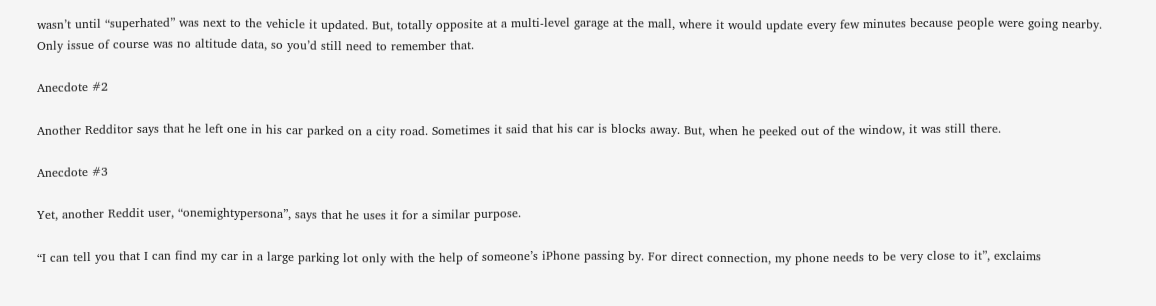wasn’t until “superhated” was next to the vehicle it updated. But, totally opposite at a multi-level garage at the mall, where it would update every few minutes because people were going nearby. Only issue of course was no altitude data, so you’d still need to remember that.

Anecdote #2

Another Redditor says that he left one in his car parked on a city road. Sometimes it said that his car is blocks away. But, when he peeked out of the window, it was still there.

Anecdote #3

Yet, another Reddit user, “onemightypersona”, says that he uses it for a similar purpose.

“I can tell you that I can find my car in a large parking lot only with the help of someone’s iPhone passing by. For direct connection, my phone needs to be very close to it”, exclaims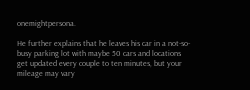onemightpersona.

He further explains that he leaves his car in a not-so-busy parking lot with maybe 50 cars and locations get updated every couple to ten minutes, but your mileage may vary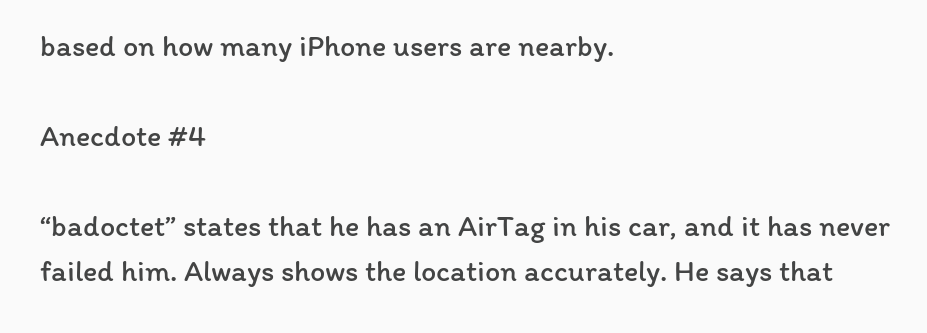based on how many iPhone users are nearby.

Anecdote #4

“badoctet” states that he has an AirTag in his car, and it has never failed him. Always shows the location accurately. He says that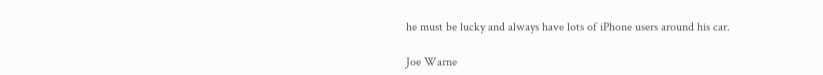he must be lucky and always have lots of iPhone users around his car.

Joe Warne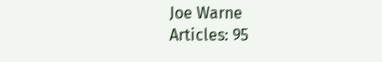Joe Warne
Articles: 95